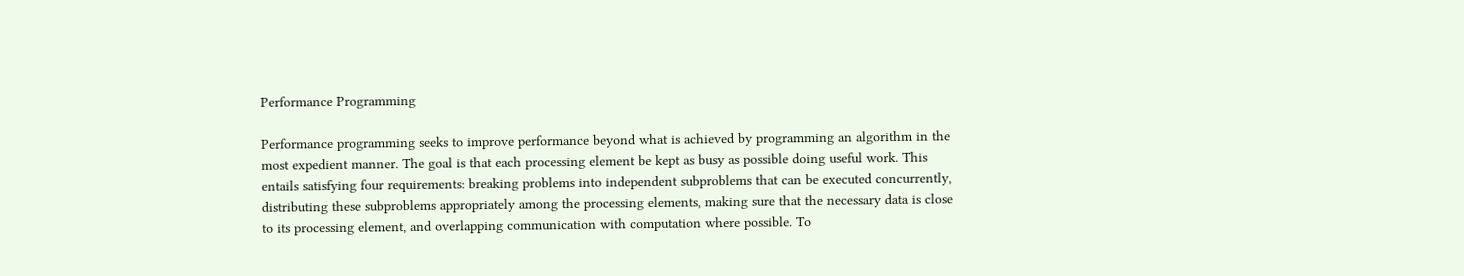Performance Programming

Performance programming seeks to improve performance beyond what is achieved by programming an algorithm in the most expedient manner. The goal is that each processing element be kept as busy as possible doing useful work. This entails satisfying four requirements: breaking problems into independent subproblems that can be executed concurrently, distributing these subproblems appropriately among the processing elements, making sure that the necessary data is close to its processing element, and overlapping communication with computation where possible. To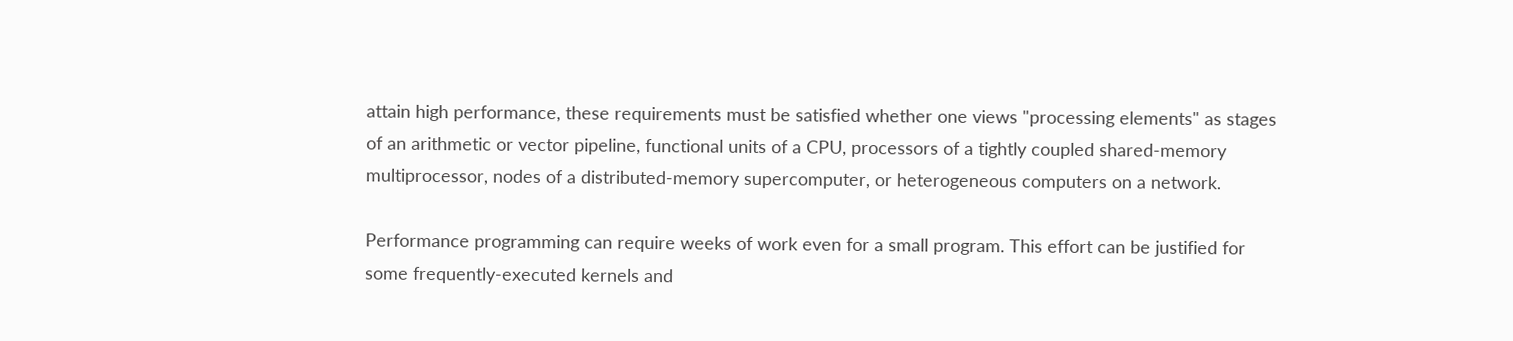attain high performance, these requirements must be satisfied whether one views "processing elements" as stages of an arithmetic or vector pipeline, functional units of a CPU, processors of a tightly coupled shared-memory multiprocessor, nodes of a distributed-memory supercomputer, or heterogeneous computers on a network.

Performance programming can require weeks of work even for a small program. This effort can be justified for some frequently-executed kernels and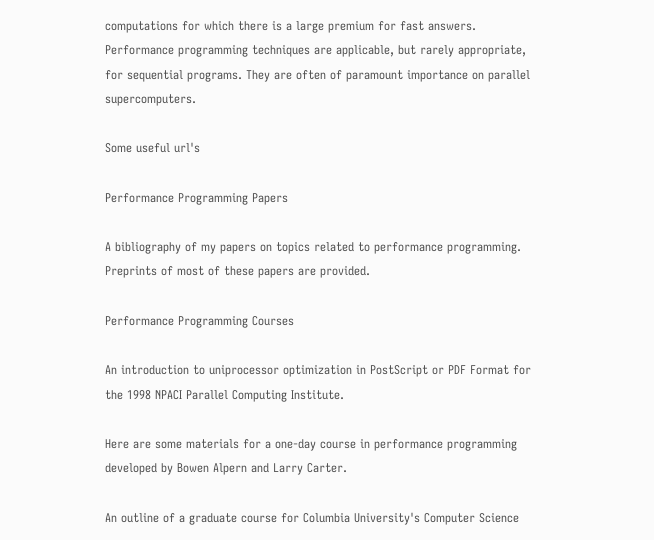computations for which there is a large premium for fast answers. Performance programming techniques are applicable, but rarely appropriate, for sequential programs. They are often of paramount importance on parallel supercomputers.

Some useful url's

Performance Programming Papers

A bibliography of my papers on topics related to performance programming. Preprints of most of these papers are provided.

Performance Programming Courses

An introduction to uniprocessor optimization in PostScript or PDF Format for the 1998 NPACI Parallel Computing Institute.

Here are some materials for a one-day course in performance programming developed by Bowen Alpern and Larry Carter.

An outline of a graduate course for Columbia University's Computer Science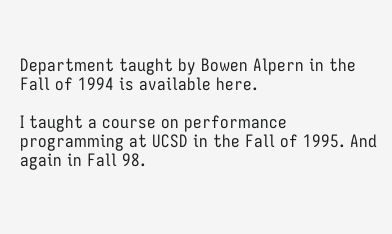Department taught by Bowen Alpern in the Fall of 1994 is available here.

I taught a course on performance programming at UCSD in the Fall of 1995. And again in Fall 98.